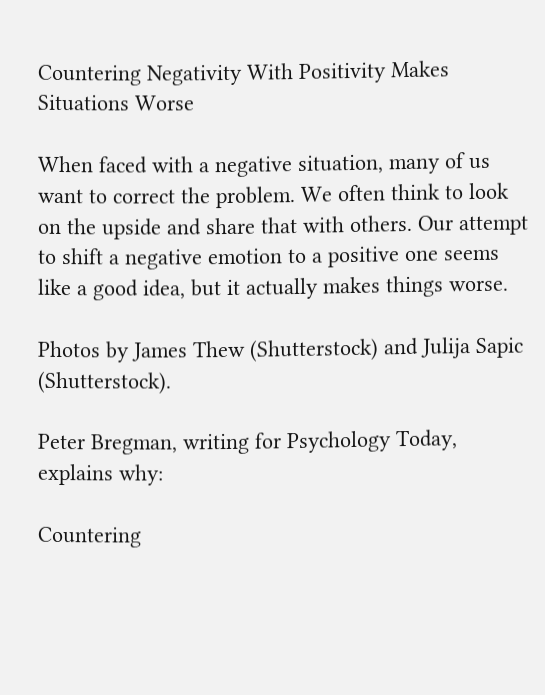Countering Negativity With Positivity Makes Situations Worse

When faced with a negative situation, many of us want to correct the problem. We often think to look on the upside and share that with others. Our attempt to shift a negative emotion to a positive one seems like a good idea, but it actually makes things worse.

Photos by James Thew (Shutterstock) and Julija Sapic (Shutterstock).

Peter Bregman, writing for Psychology Today, explains why:

Countering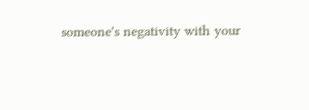someone's negativity with your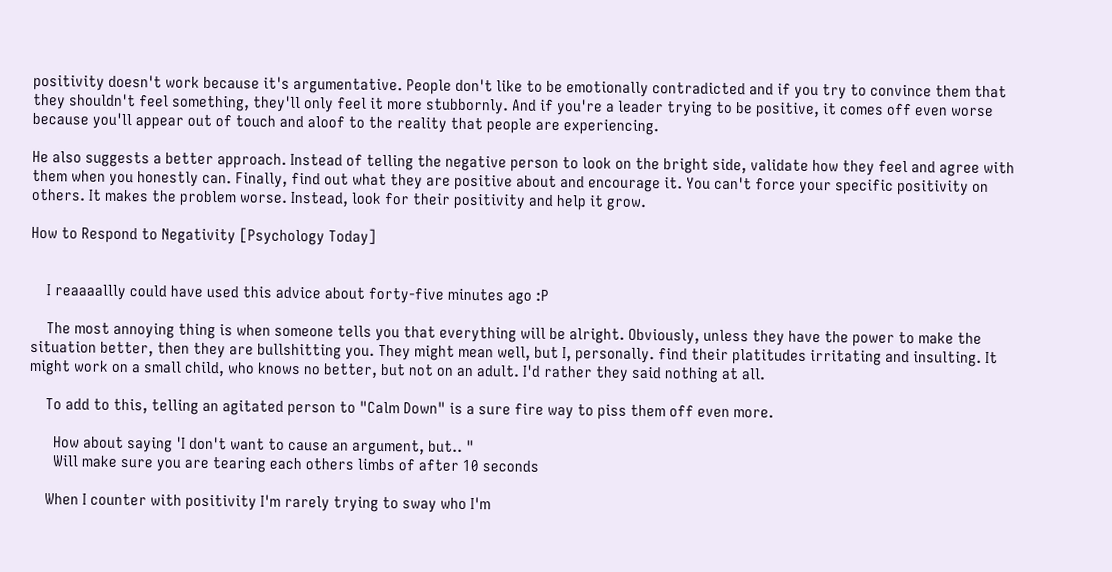positivity doesn't work because it's argumentative. People don't like to be emotionally contradicted and if you try to convince them that they shouldn't feel something, they'll only feel it more stubbornly. And if you're a leader trying to be positive, it comes off even worse because you'll appear out of touch and aloof to the reality that people are experiencing.

He also suggests a better approach. Instead of telling the negative person to look on the bright side, validate how they feel and agree with them when you honestly can. Finally, find out what they are positive about and encourage it. You can't force your specific positivity on others. It makes the problem worse. Instead, look for their positivity and help it grow.

How to Respond to Negativity [Psychology Today]


    I reaaaallly could have used this advice about forty-five minutes ago :P

    The most annoying thing is when someone tells you that everything will be alright. Obviously, unless they have the power to make the situation better, then they are bullshitting you. They might mean well, but I, personally. find their platitudes irritating and insulting. It might work on a small child, who knows no better, but not on an adult. I'd rather they said nothing at all.

    To add to this, telling an agitated person to "Calm Down" is a sure fire way to piss them off even more.

      How about saying 'I don't want to cause an argument, but.. "
      Will make sure you are tearing each others limbs of after 10 seconds

    When I counter with positivity I'm rarely trying to sway who I'm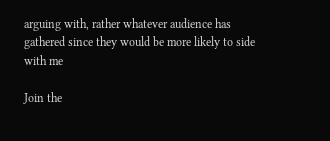arguing with, rather whatever audience has gathered since they would be more likely to side with me

Join the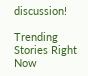discussion!

Trending Stories Right Now